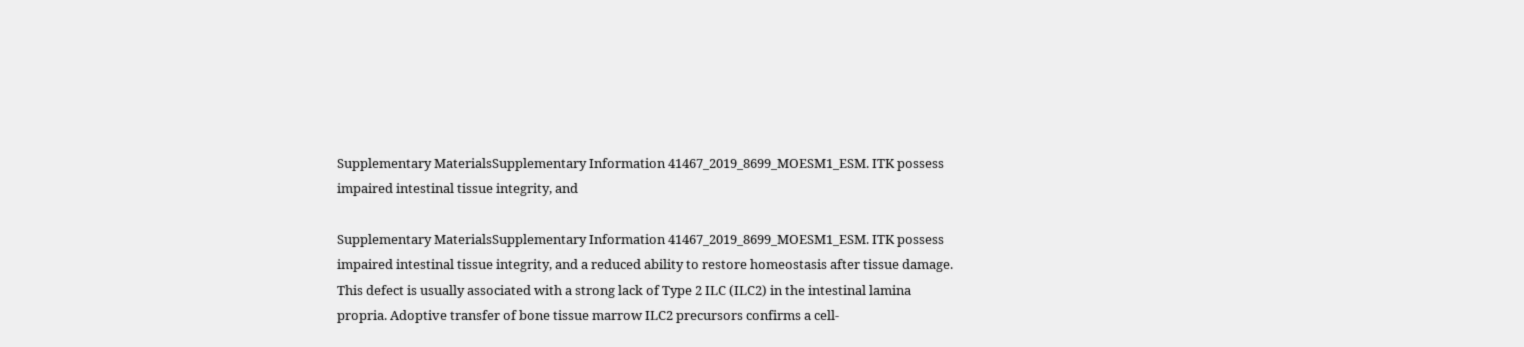Supplementary MaterialsSupplementary Information 41467_2019_8699_MOESM1_ESM. ITK possess impaired intestinal tissue integrity, and

Supplementary MaterialsSupplementary Information 41467_2019_8699_MOESM1_ESM. ITK possess impaired intestinal tissue integrity, and a reduced ability to restore homeostasis after tissue damage. This defect is usually associated with a strong lack of Type 2 ILC (ILC2) in the intestinal lamina propria. Adoptive transfer of bone tissue marrow ILC2 precursors confirms a cell-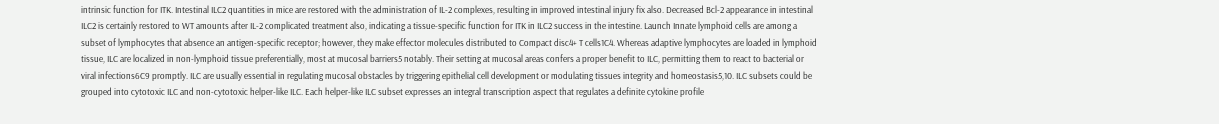intrinsic function for ITK. Intestinal ILC2 quantities in mice are restored with the administration of IL-2 complexes, resulting in improved intestinal injury fix also. Decreased Bcl-2 appearance in intestinal ILC2 is certainly restored to WT amounts after IL-2 complicated treatment also, indicating a tissue-specific function for ITK in ILC2 success in the intestine. Launch Innate lymphoid cells are among a subset of lymphocytes that absence an antigen-specific receptor; however, they make effector molecules distributed to Compact disc4+ T cells1C4. Whereas adaptive lymphocytes are loaded in lymphoid tissue, ILC are localized in non-lymphoid tissue preferentially, most at mucosal barriers5 notably. Their setting at mucosal areas confers a proper benefit to ILC, permitting them to react to bacterial or viral infections6C9 promptly. ILC are usually essential in regulating mucosal obstacles by triggering epithelial cell development or modulating tissues integrity and homeostasis5,10. ILC subsets could be grouped into cytotoxic ILC and non-cytotoxic helper-like ILC. Each helper-like ILC subset expresses an integral transcription aspect that regulates a definite cytokine profile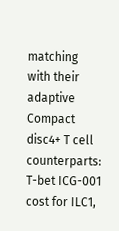matching with their adaptive Compact disc4+ T cell counterparts: T-bet ICG-001 cost for ILC1,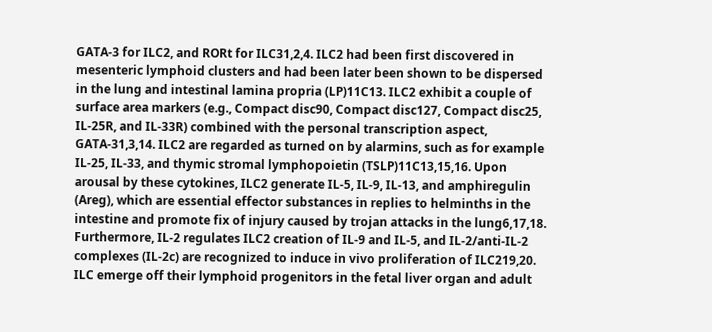GATA-3 for ILC2, and RORt for ILC31,2,4. ILC2 had been first discovered in mesenteric lymphoid clusters and had been later been shown to be dispersed in the lung and intestinal lamina propria (LP)11C13. ILC2 exhibit a couple of surface area markers (e.g., Compact disc90, Compact disc127, Compact disc25, IL-25R, and IL-33R) combined with the personal transcription aspect, GATA-31,3,14. ILC2 are regarded as turned on by alarmins, such as for example IL-25, IL-33, and thymic stromal lymphopoietin (TSLP)11C13,15,16. Upon arousal by these cytokines, ILC2 generate IL-5, IL-9, IL-13, and amphiregulin (Areg), which are essential effector substances in replies to helminths in the intestine and promote fix of injury caused by trojan attacks in the lung6,17,18. Furthermore, IL-2 regulates ILC2 creation of IL-9 and IL-5, and IL-2/anti-IL-2 complexes (IL-2c) are recognized to induce in vivo proliferation of ILC219,20. ILC emerge off their lymphoid progenitors in the fetal liver organ and adult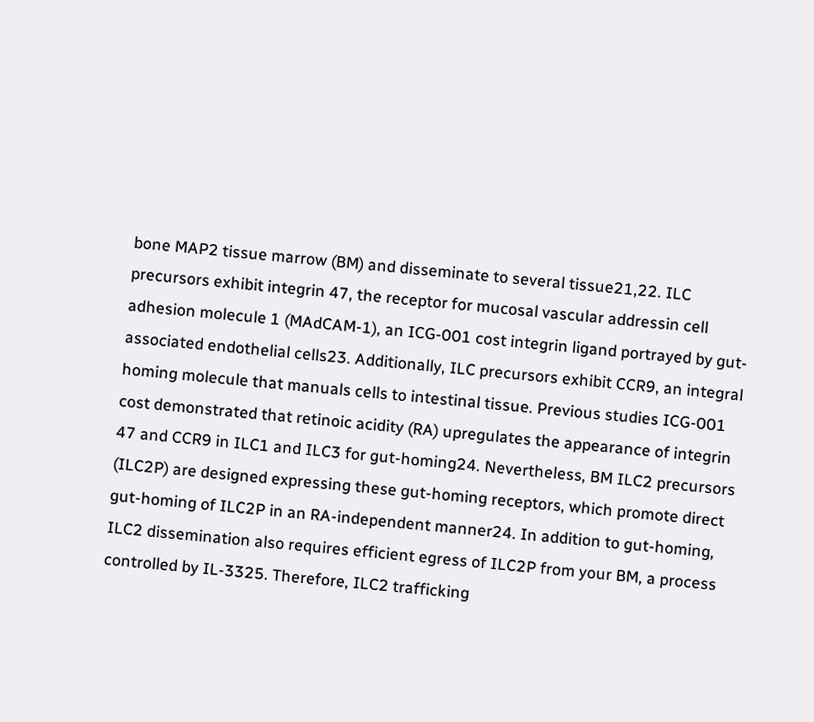bone MAP2 tissue marrow (BM) and disseminate to several tissue21,22. ILC precursors exhibit integrin 47, the receptor for mucosal vascular addressin cell adhesion molecule 1 (MAdCAM-1), an ICG-001 cost integrin ligand portrayed by gut-associated endothelial cells23. Additionally, ILC precursors exhibit CCR9, an integral homing molecule that manuals cells to intestinal tissue. Previous studies ICG-001 cost demonstrated that retinoic acidity (RA) upregulates the appearance of integrin 47 and CCR9 in ILC1 and ILC3 for gut-homing24. Nevertheless, BM ILC2 precursors (ILC2P) are designed expressing these gut-homing receptors, which promote direct gut-homing of ILC2P in an RA-independent manner24. In addition to gut-homing, ILC2 dissemination also requires efficient egress of ILC2P from your BM, a process controlled by IL-3325. Therefore, ILC2 trafficking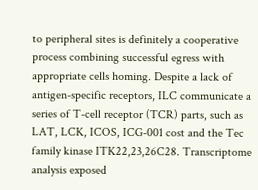to peripheral sites is definitely a cooperative process combining successful egress with appropriate cells homing. Despite a lack of antigen-specific receptors, ILC communicate a series of T-cell receptor (TCR) parts, such as LAT, LCK, ICOS, ICG-001 cost and the Tec family kinase ITK22,23,26C28. Transcriptome analysis exposed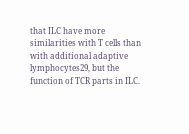that ILC have more similarities with T cells than with additional adaptive lymphocytes29, but the function of TCR parts in ILC.